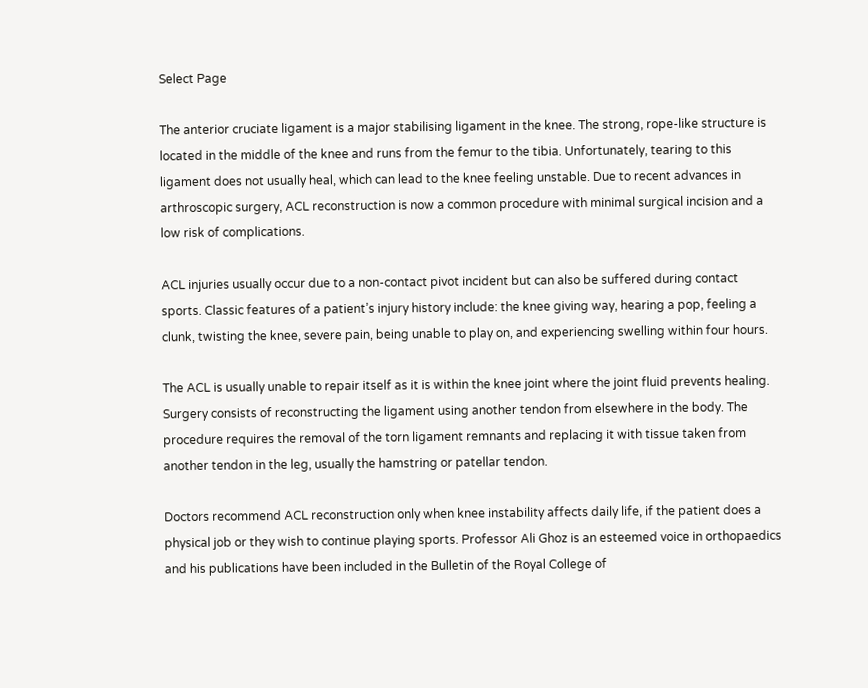Select Page

The anterior cruciate ligament is a major stabilising ligament in the knee. The strong, rope-like structure is located in the middle of the knee and runs from the femur to the tibia. Unfortunately, tearing to this ligament does not usually heal, which can lead to the knee feeling unstable. Due to recent advances in arthroscopic surgery, ACL reconstruction is now a common procedure with minimal surgical incision and a low risk of complications.

ACL injuries usually occur due to a non-contact pivot incident but can also be suffered during contact sports. Classic features of a patient’s injury history include: the knee giving way, hearing a pop, feeling a clunk, twisting the knee, severe pain, being unable to play on, and experiencing swelling within four hours.

The ACL is usually unable to repair itself as it is within the knee joint where the joint fluid prevents healing. Surgery consists of reconstructing the ligament using another tendon from elsewhere in the body. The procedure requires the removal of the torn ligament remnants and replacing it with tissue taken from another tendon in the leg, usually the hamstring or patellar tendon.

Doctors recommend ACL reconstruction only when knee instability affects daily life, if the patient does a physical job or they wish to continue playing sports. Professor Ali Ghoz is an esteemed voice in orthopaedics and his publications have been included in the Bulletin of the Royal College of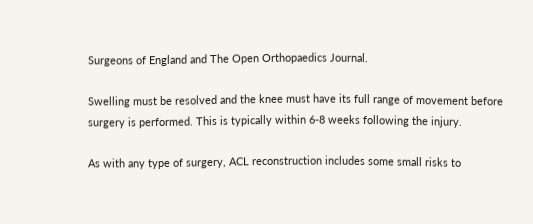Surgeons of England and The Open Orthopaedics Journal.

Swelling must be resolved and the knee must have its full range of movement before surgery is performed. This is typically within 6-8 weeks following the injury.

As with any type of surgery, ACL reconstruction includes some small risks to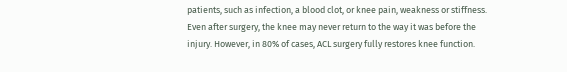patients, such as infection, a blood clot, or knee pain, weakness or stiffness. Even after surgery, the knee may never return to the way it was before the injury. However, in 80% of cases, ACL surgery fully restores knee function.